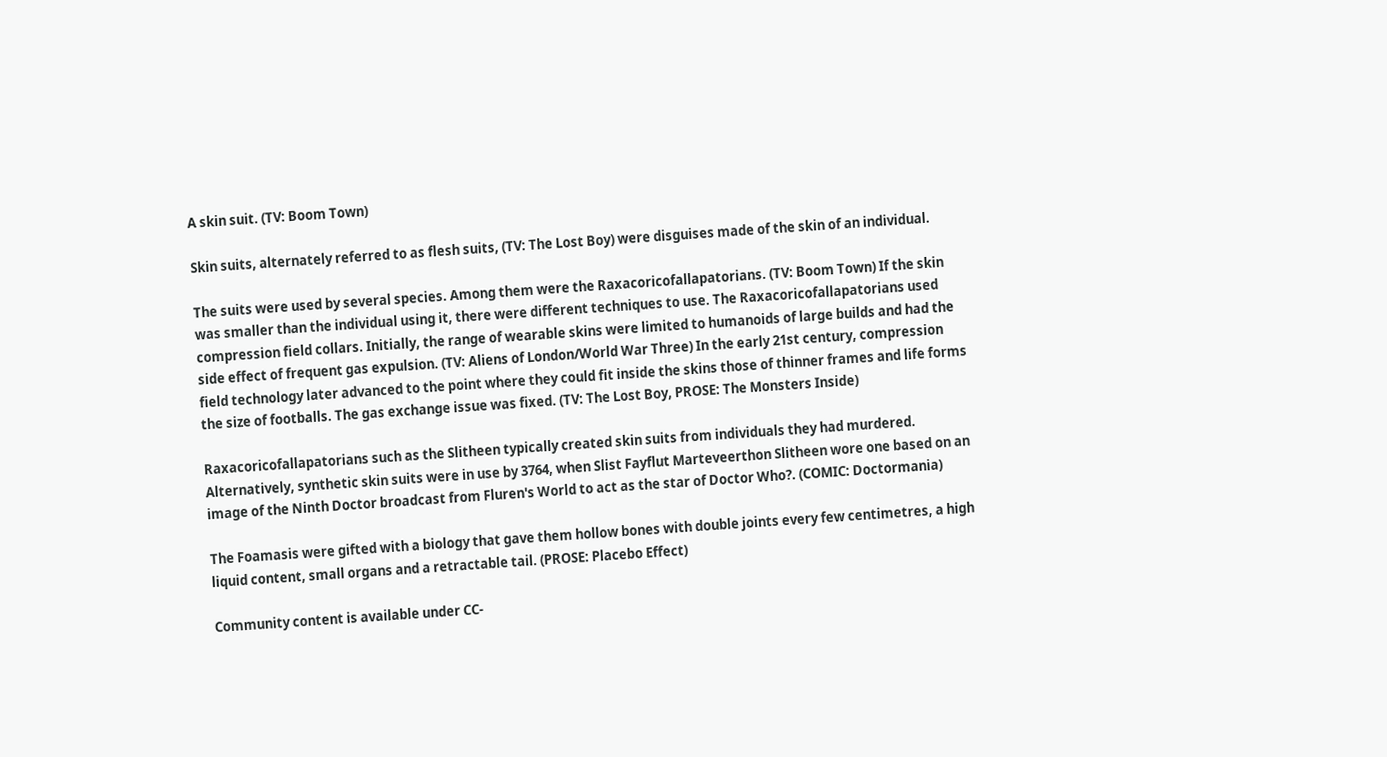A skin suit. (TV: Boom Town)

Skin suits, alternately referred to as flesh suits, (TV: The Lost Boy) were disguises made of the skin of an individual.

The suits were used by several species. Among them were the Raxacoricofallapatorians. (TV: Boom Town) If the skin was smaller than the individual using it, there were different techniques to use. The Raxacoricofallapatorians used compression field collars. Initially, the range of wearable skins were limited to humanoids of large builds and had the side effect of frequent gas expulsion. (TV: Aliens of London/World War Three) In the early 21st century, compression field technology later advanced to the point where they could fit inside the skins those of thinner frames and life forms the size of footballs. The gas exchange issue was fixed. (TV: The Lost Boy, PROSE: The Monsters Inside)

Raxacoricofallapatorians such as the Slitheen typically created skin suits from individuals they had murdered. Alternatively, synthetic skin suits were in use by 3764, when Slist Fayflut Marteveerthon Slitheen wore one based on an image of the Ninth Doctor broadcast from Fluren's World to act as the star of Doctor Who?. (COMIC: Doctormania)

The Foamasis were gifted with a biology that gave them hollow bones with double joints every few centimetres, a high liquid content, small organs and a retractable tail. (PROSE: Placebo Effect)

Community content is available under CC-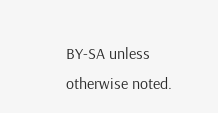BY-SA unless otherwise noted.